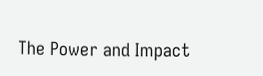The Power and Impact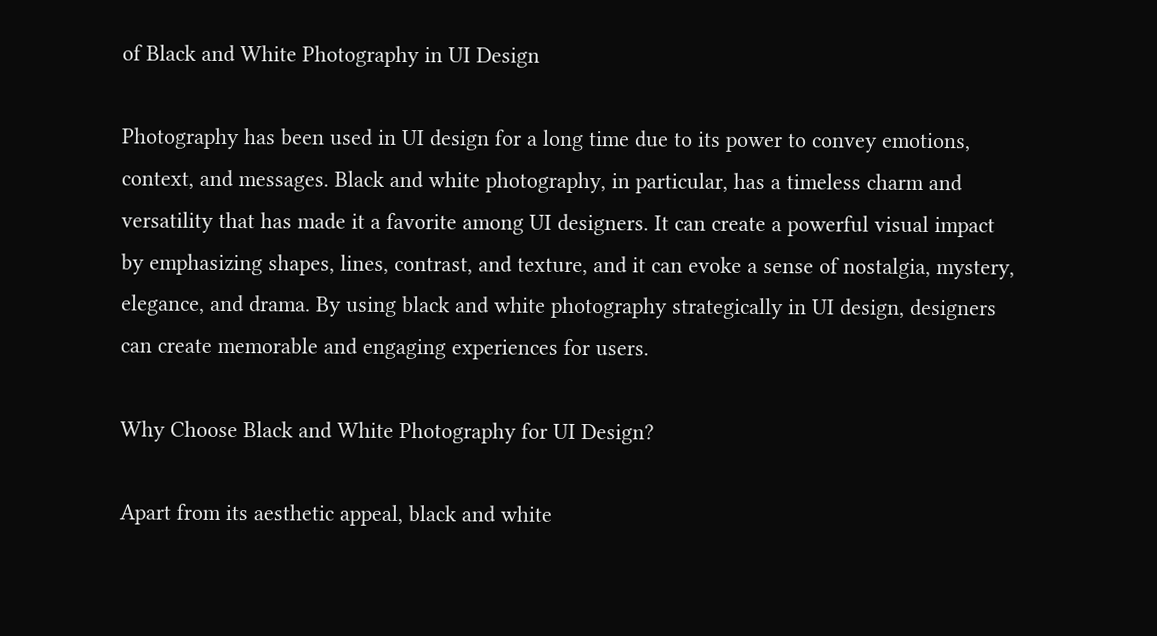of Black and White Photography in UI Design

Photography has been used in UI design for a long time due to its power to convey emotions, context, and messages. Black and white photography, in particular, has a timeless charm and versatility that has made it a favorite among UI designers. It can create a powerful visual impact by emphasizing shapes, lines, contrast, and texture, and it can evoke a sense of nostalgia, mystery, elegance, and drama. By using black and white photography strategically in UI design, designers can create memorable and engaging experiences for users.

Why Choose Black and White Photography for UI Design?

Apart from its aesthetic appeal, black and white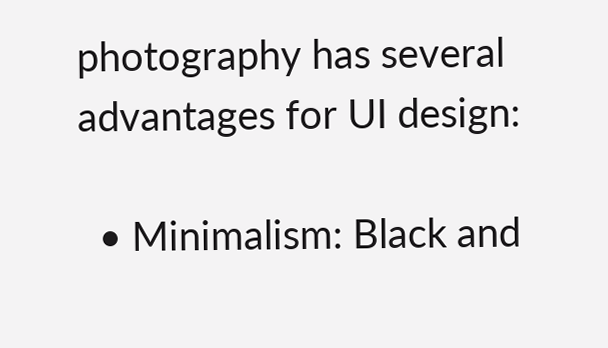photography has several advantages for UI design:

  • Minimalism: Black and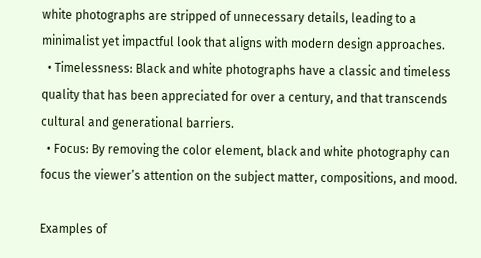white photographs are stripped of unnecessary details, leading to a minimalist yet impactful look that aligns with modern design approaches.
  • Timelessness: Black and white photographs have a classic and timeless quality that has been appreciated for over a century, and that transcends cultural and generational barriers.
  • Focus: By removing the color element, black and white photography can focus the viewer’s attention on the subject matter, compositions, and mood.

Examples of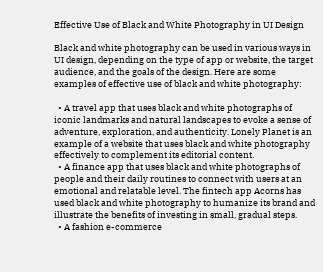Effective Use of Black and White Photography in UI Design

Black and white photography can be used in various ways in UI design, depending on the type of app or website, the target audience, and the goals of the design. Here are some examples of effective use of black and white photography:

  • A travel app that uses black and white photographs of iconic landmarks and natural landscapes to evoke a sense of adventure, exploration, and authenticity. Lonely Planet is an example of a website that uses black and white photography effectively to complement its editorial content.
  • A finance app that uses black and white photographs of people and their daily routines to connect with users at an emotional and relatable level. The fintech app Acorns has used black and white photography to humanize its brand and illustrate the benefits of investing in small, gradual steps.
  • A fashion e-commerce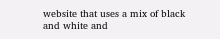website that uses a mix of black and white and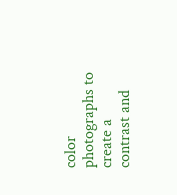color photographs to create a contrast and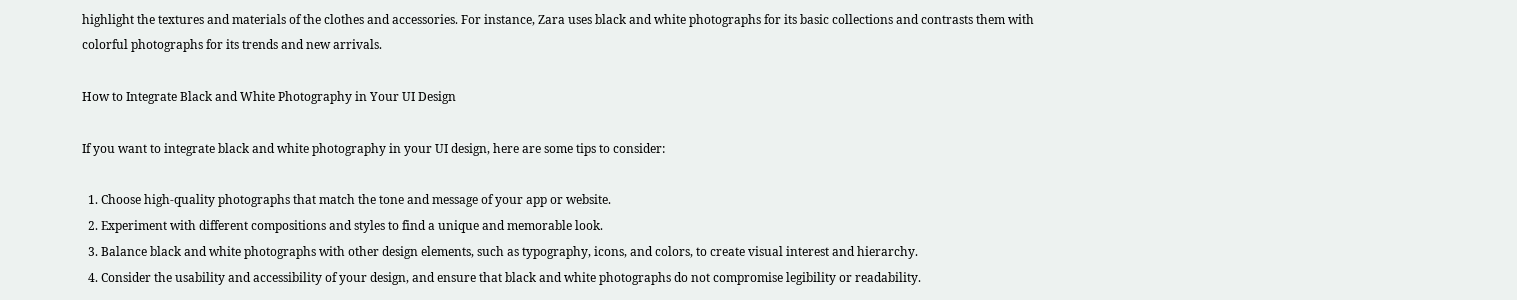highlight the textures and materials of the clothes and accessories. For instance, Zara uses black and white photographs for its basic collections and contrasts them with colorful photographs for its trends and new arrivals.

How to Integrate Black and White Photography in Your UI Design

If you want to integrate black and white photography in your UI design, here are some tips to consider:

  1. Choose high-quality photographs that match the tone and message of your app or website.
  2. Experiment with different compositions and styles to find a unique and memorable look.
  3. Balance black and white photographs with other design elements, such as typography, icons, and colors, to create visual interest and hierarchy.
  4. Consider the usability and accessibility of your design, and ensure that black and white photographs do not compromise legibility or readability.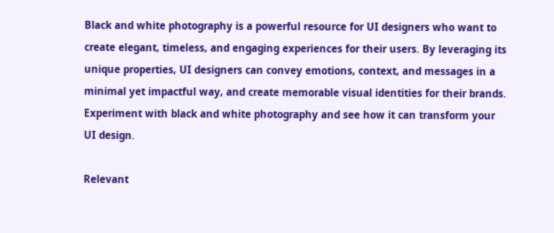Black and white photography is a powerful resource for UI designers who want to create elegant, timeless, and engaging experiences for their users. By leveraging its unique properties, UI designers can convey emotions, context, and messages in a minimal yet impactful way, and create memorable visual identities for their brands. Experiment with black and white photography and see how it can transform your UI design.

Relevant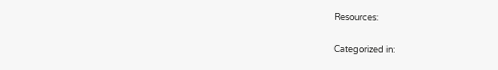Resources:

Categorized in: